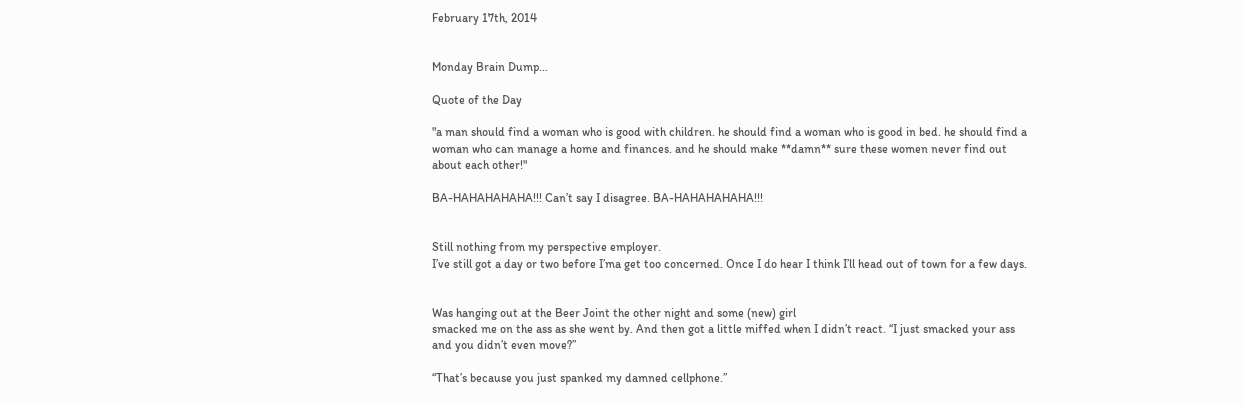February 17th, 2014


Monday Brain Dump...

Quote of the Day

"a man should find a woman who is good with children. he should find a woman who is good in bed. he should find a woman who can manage a home and finances. and he should make **damn** sure these women never find out about each other!"

BA-HAHAHAHAHA!!! Can’t say I disagree. BA-HAHAHAHAHA!!!


Still nothing from my perspective employer.
I’ve still got a day or two before I’ma get too concerned. Once I do hear I think I’ll head out of town for a few days.


Was hanging out at the Beer Joint the other night and some (new) girl
smacked me on the ass as she went by. And then got a little miffed when I didn’t react. “I just smacked your ass and you didn’t even move?”

“That’s because you just spanked my damned cellphone.”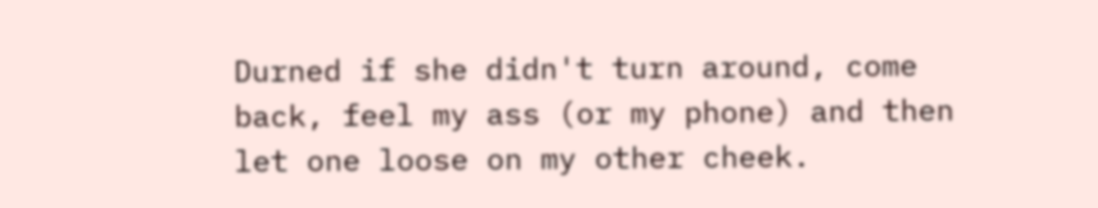Durned if she didn't turn around, come back, feel my ass (or my phone) and then let one loose on my other cheek.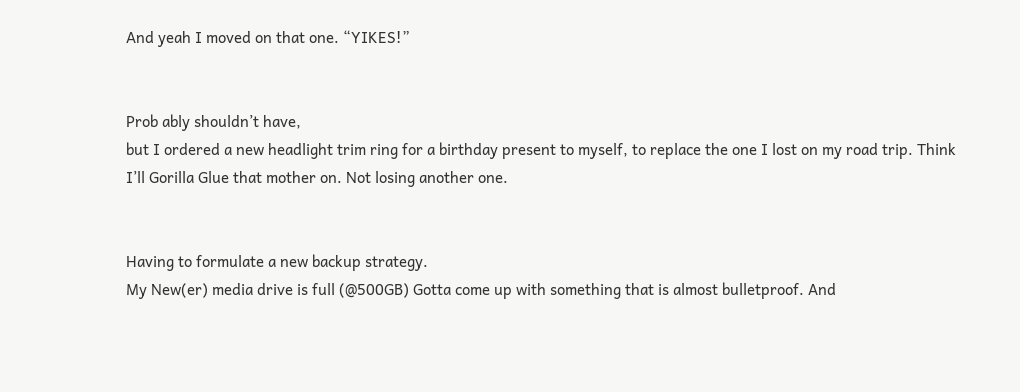And yeah I moved on that one. “YIKES!”


Prob ably shouldn’t have,
but I ordered a new headlight trim ring for a birthday present to myself, to replace the one I lost on my road trip. Think I’ll Gorilla Glue that mother on. Not losing another one.


Having to formulate a new backup strategy.
My New(er) media drive is full (@500GB) Gotta come up with something that is almost bulletproof. And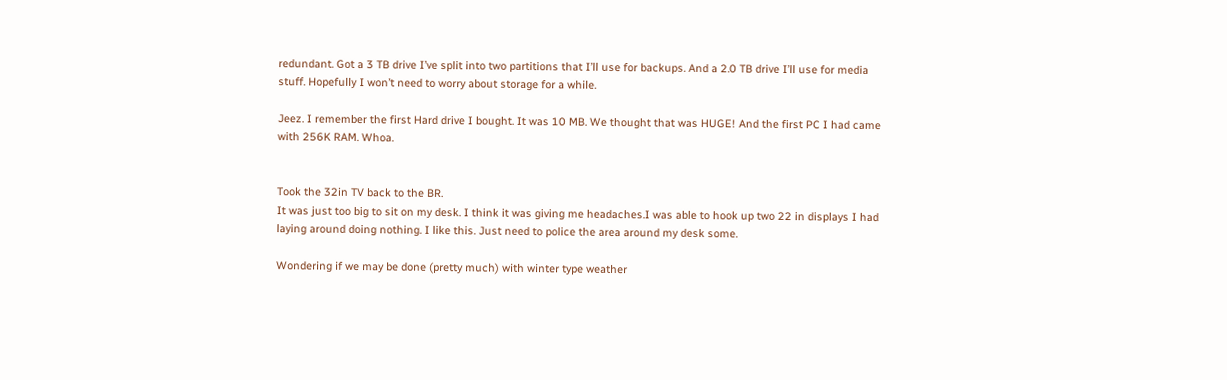redundant. Got a 3 TB drive I’ve split into two partitions that I’ll use for backups. And a 2.0 TB drive I’ll use for media stuff. Hopefully I won’t need to worry about storage for a while.

Jeez. I remember the first Hard drive I bought. It was 10 MB. We thought that was HUGE! And the first PC I had came with 256K RAM. Whoa.


Took the 32in TV back to the BR.
It was just too big to sit on my desk. I think it was giving me headaches.I was able to hook up two 22 in displays I had laying around doing nothing. I like this. Just need to police the area around my desk some.

Wondering if we may be done (pretty much) with winter type weather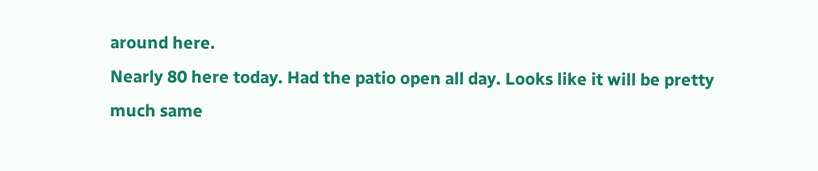around here.
Nearly 80 here today. Had the patio open all day. Looks like it will be pretty much same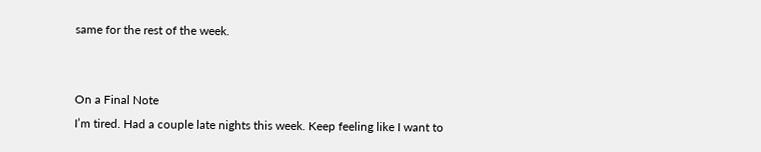same for the rest of the week.


On a Final Note
I’m tired. Had a couple late nights this week. Keep feeling like I want to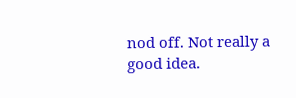nod off. Not really a good idea.